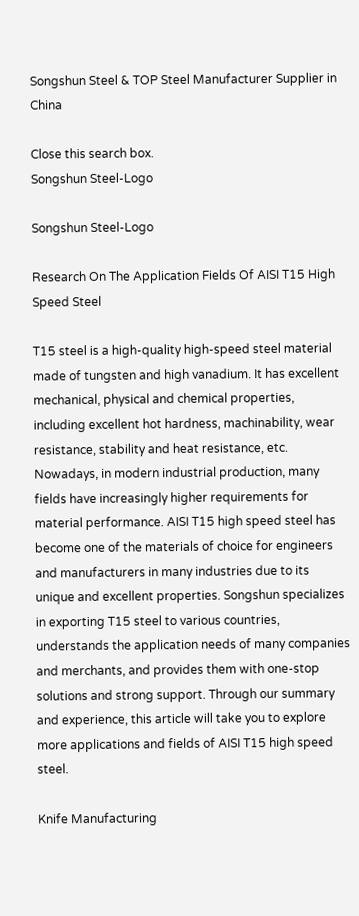Songshun Steel & TOP Steel Manufacturer Supplier in China

Close this search box.
Songshun Steel-Logo

Songshun Steel-Logo

Research On The Application Fields Of AISI T15 High Speed Steel

T15 steel is a high-quality high-speed steel material made of tungsten and high vanadium. It has excellent mechanical, physical and chemical properties, including excellent hot hardness, machinability, wear resistance, stability and heat resistance, etc. Nowadays, in modern industrial production, many fields have increasingly higher requirements for material performance. AISI T15 high speed steel has become one of the materials of choice for engineers and manufacturers in many industries due to its unique and excellent properties. Songshun specializes in exporting T15 steel to various countries, understands the application needs of many companies and merchants, and provides them with one-stop solutions and strong support. Through our summary and experience, this article will take you to explore more applications and fields of AISI T15 high speed steel.

Knife Manufacturing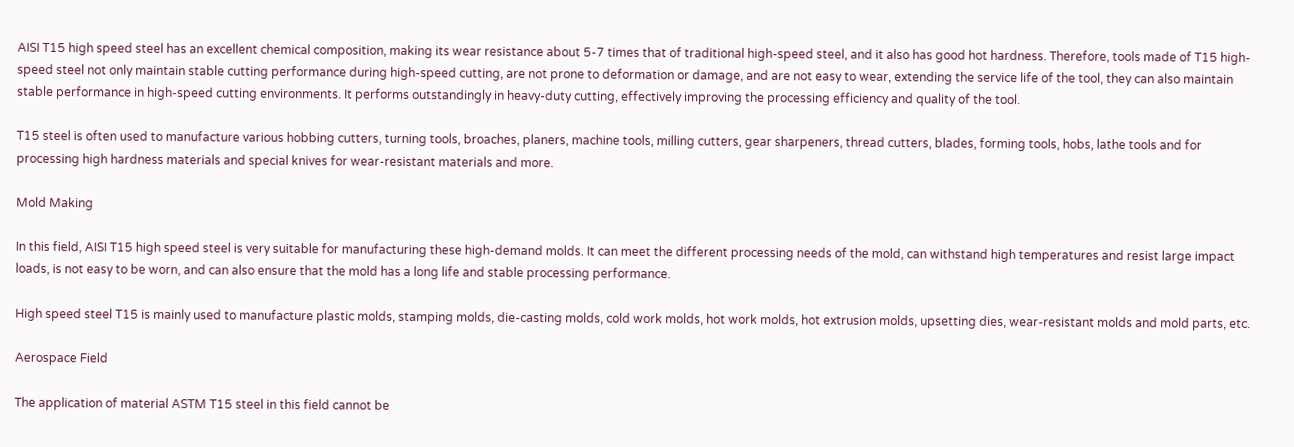AISI T15 high speed steel has an excellent chemical composition, making its wear resistance about 5-7 times that of traditional high-speed steel, and it also has good hot hardness. Therefore, tools made of T15 high-speed steel not only maintain stable cutting performance during high-speed cutting, are not prone to deformation or damage, and are not easy to wear, extending the service life of the tool, they can also maintain stable performance in high-speed cutting environments. It performs outstandingly in heavy-duty cutting, effectively improving the processing efficiency and quality of the tool.

T15 steel is often used to manufacture various hobbing cutters, turning tools, broaches, planers, machine tools, milling cutters, gear sharpeners, thread cutters, blades, forming tools, hobs, lathe tools and for processing high hardness materials and special knives for wear-resistant materials and more.

Mold Making

In this field, AISI T15 high speed steel is very suitable for manufacturing these high-demand molds. It can meet the different processing needs of the mold, can withstand high temperatures and resist large impact loads, is not easy to be worn, and can also ensure that the mold has a long life and stable processing performance.

High speed steel T15 is mainly used to manufacture plastic molds, stamping molds, die-casting molds, cold work molds, hot work molds, hot extrusion molds, upsetting dies, wear-resistant molds and mold parts, etc.

Aerospace Field

The application of material ASTM T15 steel in this field cannot be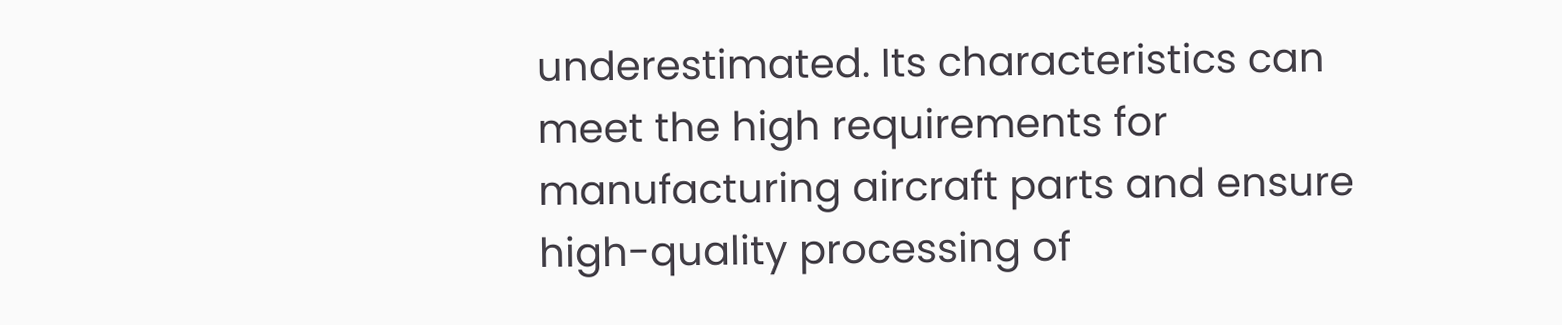underestimated. Its characteristics can meet the high requirements for manufacturing aircraft parts and ensure high-quality processing of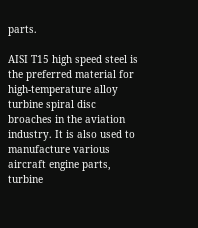parts.

AISI T15 high speed steel is the preferred material for high-temperature alloy turbine spiral disc broaches in the aviation industry. It is also used to manufacture various aircraft engine parts, turbine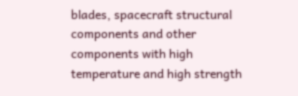blades, spacecraft structural components and other components with high temperature and high strength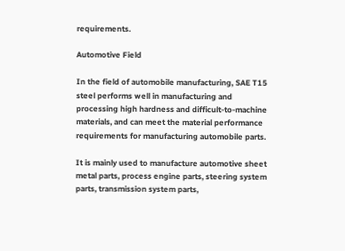requirements.

Automotive Field

In the field of automobile manufacturing, SAE T15 steel performs well in manufacturing and processing high hardness and difficult-to-machine materials, and can meet the material performance requirements for manufacturing automobile parts.

It is mainly used to manufacture automotive sheet metal parts, process engine parts, steering system parts, transmission system parts,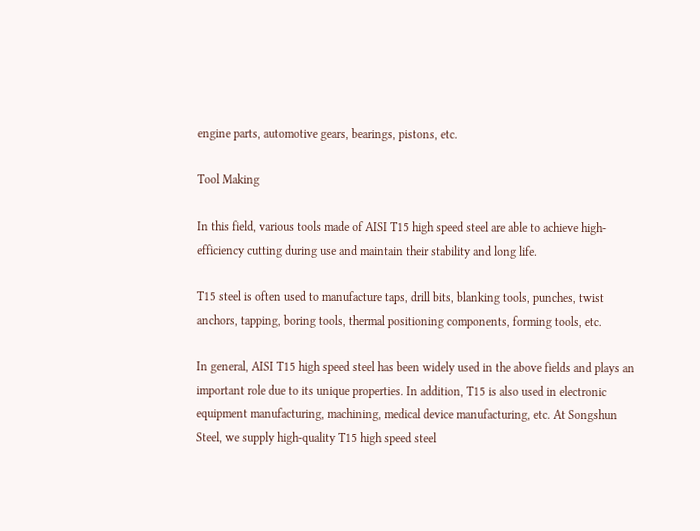engine parts, automotive gears, bearings, pistons, etc.

Tool Making

In this field, various tools made of AISI T15 high speed steel are able to achieve high-efficiency cutting during use and maintain their stability and long life.

T15 steel is often used to manufacture taps, drill bits, blanking tools, punches, twist anchors, tapping, boring tools, thermal positioning components, forming tools, etc.

In general, AISI T15 high speed steel has been widely used in the above fields and plays an important role due to its unique properties. In addition, T15 is also used in electronic equipment manufacturing, machining, medical device manufacturing, etc. At Songshun Steel, we supply high-quality T15 high speed steel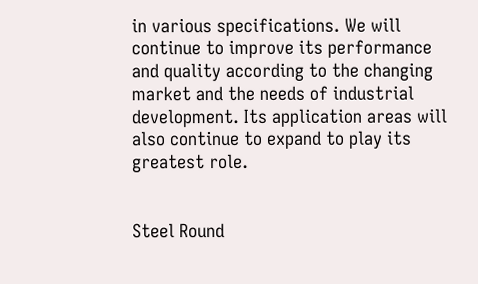in various specifications. We will continue to improve its performance and quality according to the changing market and the needs of industrial development. Its application areas will also continue to expand to play its greatest role.


Steel Round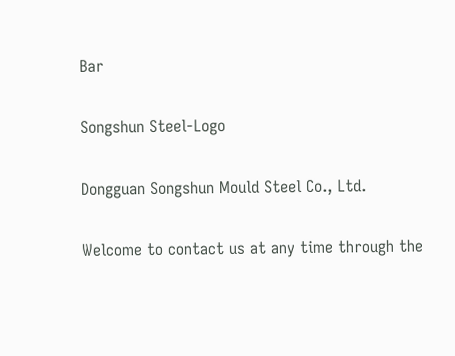Bar

Songshun Steel-Logo

Dongguan Songshun Mould Steel Co., Ltd.

Welcome to contact us at any time through the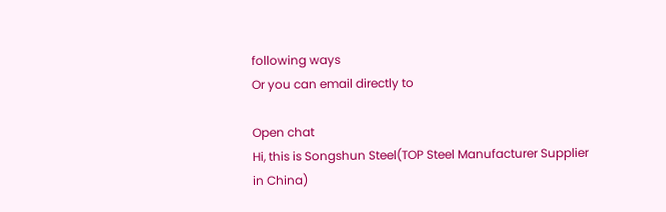following ways
Or you can email directly to

Open chat
Hi, this is Songshun Steel(TOP Steel Manufacturer Supplier in China)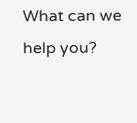What can we help you?